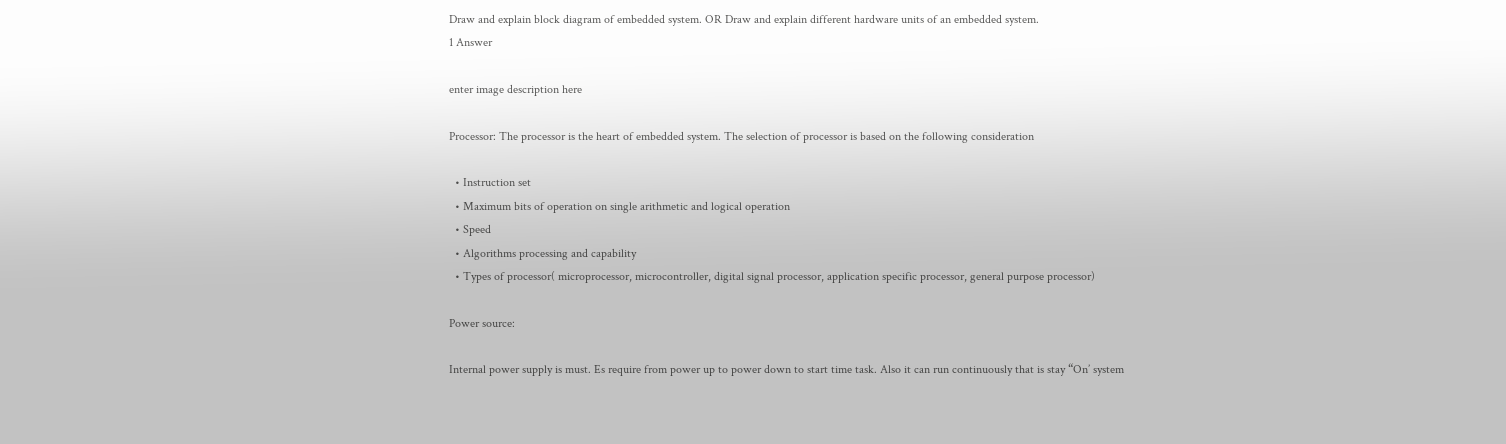Draw and explain block diagram of embedded system. OR Draw and explain different hardware units of an embedded system.
1 Answer

enter image description here

Processor: The processor is the heart of embedded system. The selection of processor is based on the following consideration

  • Instruction set
  • Maximum bits of operation on single arithmetic and logical operation
  • Speed
  • Algorithms processing and capability
  • Types of processor( microprocessor, microcontroller, digital signal processor, application specific processor, general purpose processor)

Power source:

Internal power supply is must. Es require from power up to power down to start time task. Also it can run continuously that is stay “On’ system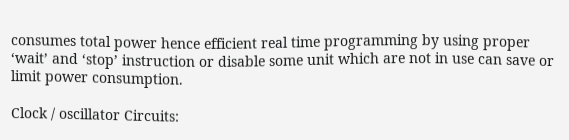consumes total power hence efficient real time programming by using proper ‘wait’ and ‘stop’ instruction or disable some unit which are not in use can save or limit power consumption.

Clock / oscillator Circuits: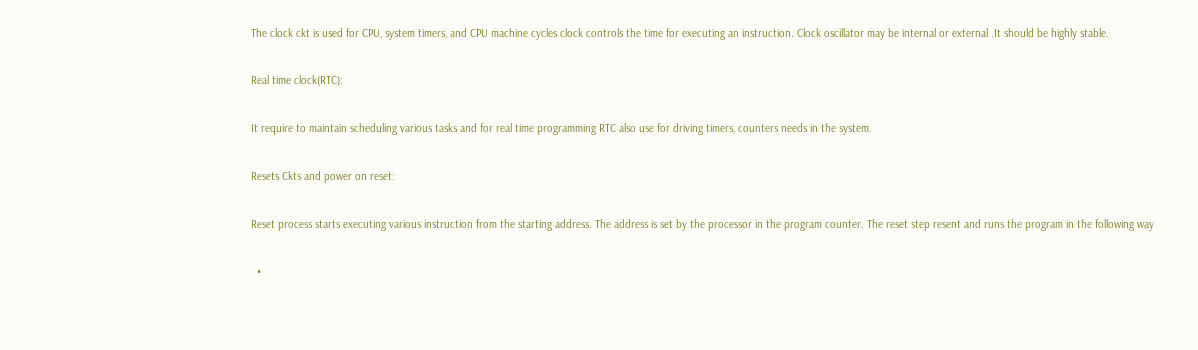The clock ckt is used for CPU, system timers, and CPU machine cycles clock controls the time for executing an instruction. Clock oscillator may be internal or external .It should be highly stable.

Real time clock(RTC):

It require to maintain scheduling various tasks and for real time programming RTC also use for driving timers, counters needs in the system.

Resets Ckts and power on reset:

Reset process starts executing various instruction from the starting address. The address is set by the processor in the program counter. The reset step resent and runs the program in the following way

  •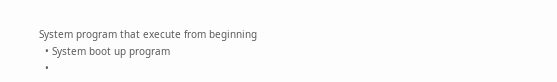System program that execute from beginning
  • System boot up program
  •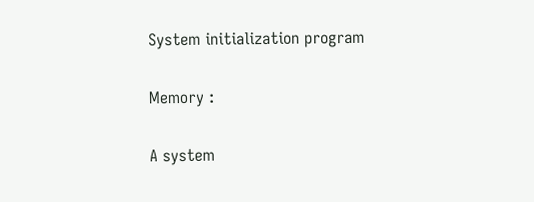System initialization program

Memory :

A system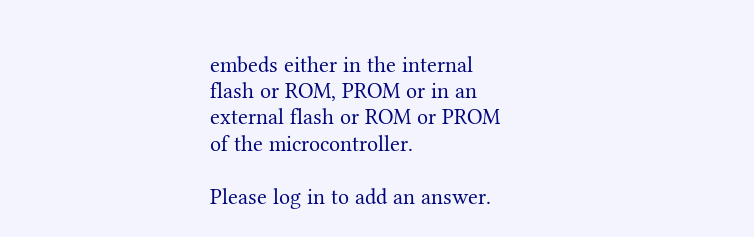embeds either in the internal flash or ROM, PROM or in an external flash or ROM or PROM of the microcontroller.

Please log in to add an answer.